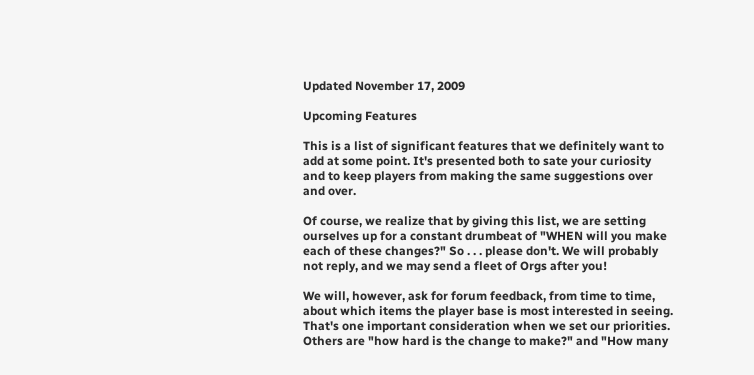Updated November 17, 2009

Upcoming Features

This is a list of significant features that we definitely want to add at some point. It's presented both to sate your curiosity and to keep players from making the same suggestions over and over.

Of course, we realize that by giving this list, we are setting ourselves up for a constant drumbeat of "WHEN will you make each of these changes?" So . . . please don't. We will probably not reply, and we may send a fleet of Orgs after you!

We will, however, ask for forum feedback, from time to time, about which items the player base is most interested in seeing. That's one important consideration when we set our priorities. Others are "how hard is the change to make?" and "How many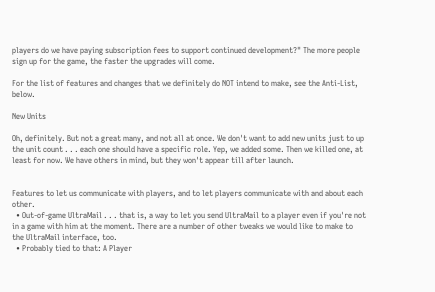players do we have paying subscription fees to support continued development?" The more people sign up for the game, the faster the upgrades will come.

For the list of features and changes that we definitely do NOT intend to make, see the Anti-List, below.

New Units

Oh, definitely. But not a great many, and not all at once. We don't want to add new units just to up the unit count . . . each one should have a specific role. Yep, we added some. Then we killed one, at least for now. We have others in mind, but they won't appear till after launch.


Features to let us communicate with players, and to let players communicate with and about each other.
  • Out-of-game UltraMail . . . that is, a way to let you send UltraMail to a player even if you're not in a game with him at the moment. There are a number of other tweaks we would like to make to the UltraMail interface, too.
  • Probably tied to that: A Player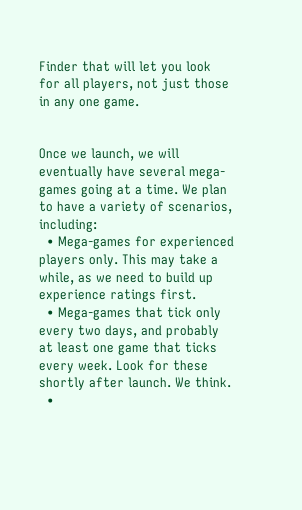Finder that will let you look for all players, not just those in any one game.


Once we launch, we will eventually have several mega-games going at a time. We plan to have a variety of scenarios, including:
  • Mega-games for experienced players only. This may take a while, as we need to build up experience ratings first.
  • Mega-games that tick only every two days, and probably at least one game that ticks every week. Look for these shortly after launch. We think.
  •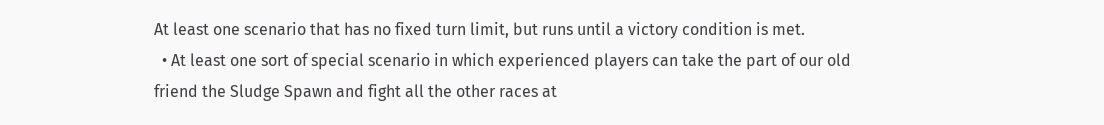At least one scenario that has no fixed turn limit, but runs until a victory condition is met.
  • At least one sort of special scenario in which experienced players can take the part of our old friend the Sludge Spawn and fight all the other races at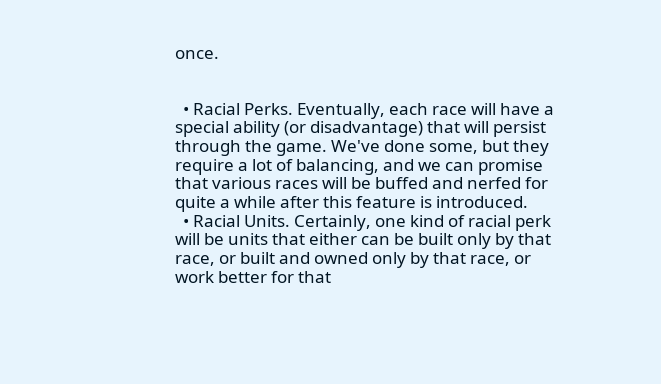once.


  • Racial Perks. Eventually, each race will have a special ability (or disadvantage) that will persist through the game. We've done some, but they require a lot of balancing, and we can promise that various races will be buffed and nerfed for quite a while after this feature is introduced.
  • Racial Units. Certainly, one kind of racial perk will be units that either can be built only by that race, or built and owned only by that race, or work better for that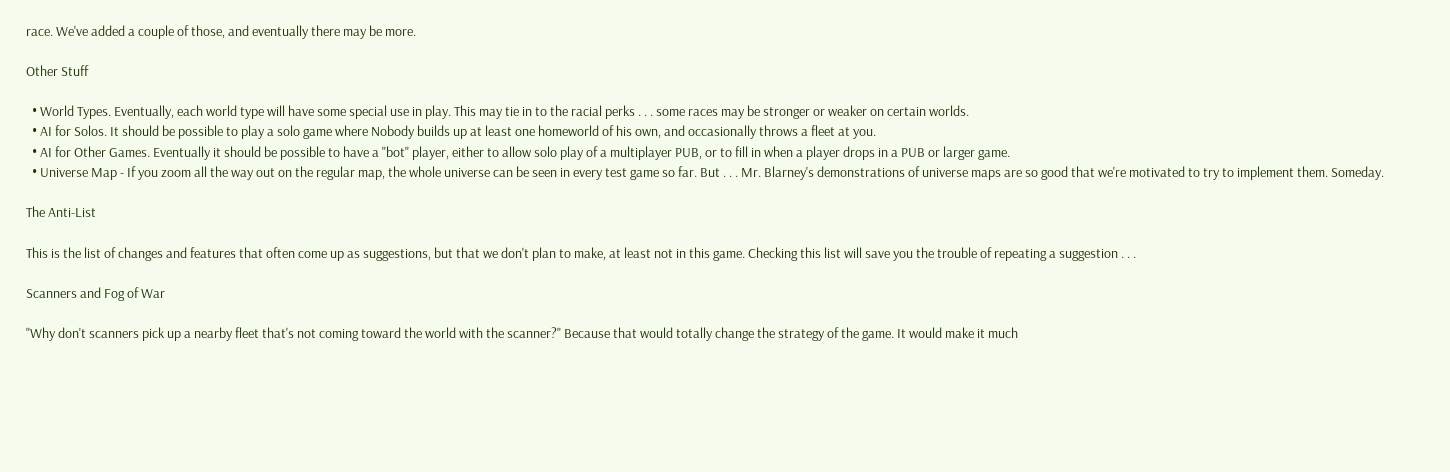race. We've added a couple of those, and eventually there may be more.

Other Stuff

  • World Types. Eventually, each world type will have some special use in play. This may tie in to the racial perks . . . some races may be stronger or weaker on certain worlds.
  • AI for Solos. It should be possible to play a solo game where Nobody builds up at least one homeworld of his own, and occasionally throws a fleet at you.
  • AI for Other Games. Eventually it should be possible to have a "bot" player, either to allow solo play of a multiplayer PUB, or to fill in when a player drops in a PUB or larger game.
  • Universe Map - If you zoom all the way out on the regular map, the whole universe can be seen in every test game so far. But . . . Mr. Blarney's demonstrations of universe maps are so good that we're motivated to try to implement them. Someday.

The Anti-List

This is the list of changes and features that often come up as suggestions, but that we don't plan to make, at least not in this game. Checking this list will save you the trouble of repeating a suggestion . . .

Scanners and Fog of War

"Why don't scanners pick up a nearby fleet that's not coming toward the world with the scanner?" Because that would totally change the strategy of the game. It would make it much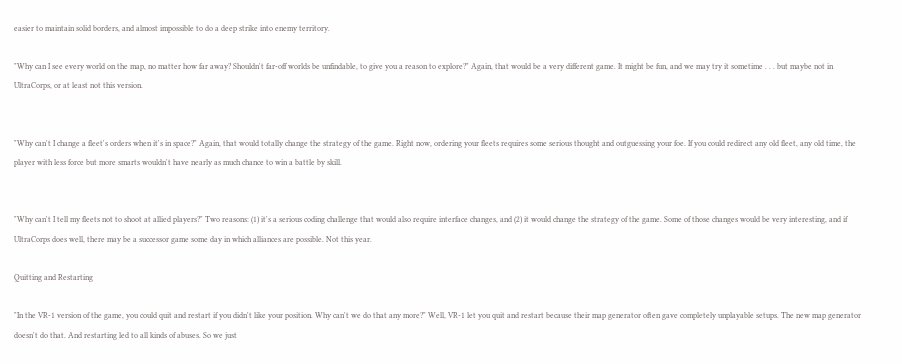easier to maintain solid borders, and almost impossible to do a deep strike into enemy territory.

"Why can I see every world on the map, no matter how far away? Shouldn't far-off worlds be unfindable, to give you a reason to explore?" Again, that would be a very different game. It might be fun, and we may try it sometime . . . but maybe not in UltraCorps, or at least not this version.


"Why can't I change a fleet's orders when it's in space?" Again, that would totally change the strategy of the game. Right now, ordering your fleets requires some serious thought and outguessing your foe. If you could redirect any old fleet, any old time, the player with less force but more smarts wouldn't have nearly as much chance to win a battle by skill.


"Why can't I tell my fleets not to shoot at allied players?" Two reasons: (1) it's a serious coding challenge that would also require interface changes, and (2) it would change the strategy of the game. Some of those changes would be very interesting, and if UltraCorps does well, there may be a successor game some day in which alliances are possible. Not this year.

Quitting and Restarting

"In the VR-1 version of the game, you could quit and restart if you didn't like your position. Why can't we do that any more?" Well, VR-1 let you quit and restart because their map generator often gave completely unplayable setups. The new map generator doesn't do that. And restarting led to all kinds of abuses. So we just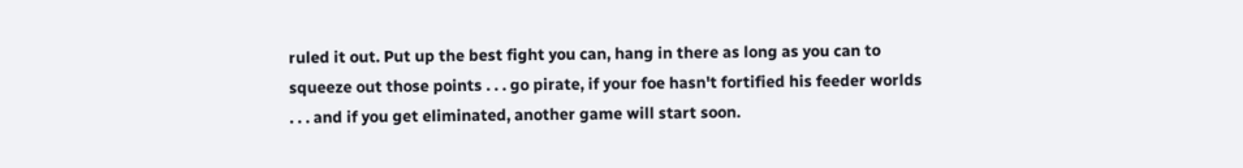ruled it out. Put up the best fight you can, hang in there as long as you can to squeeze out those points . . . go pirate, if your foe hasn't fortified his feeder worlds . . . and if you get eliminated, another game will start soon.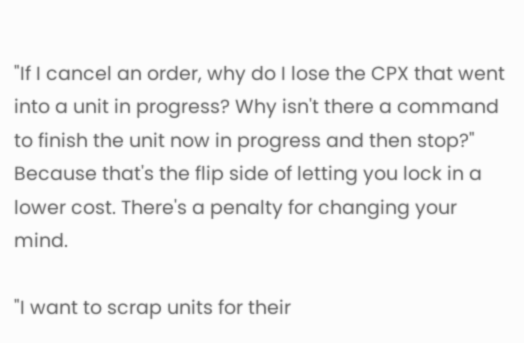"If I cancel an order, why do I lose the CPX that went into a unit in progress? Why isn't there a command to finish the unit now in progress and then stop?" Because that's the flip side of letting you lock in a lower cost. There's a penalty for changing your mind.

"I want to scrap units for their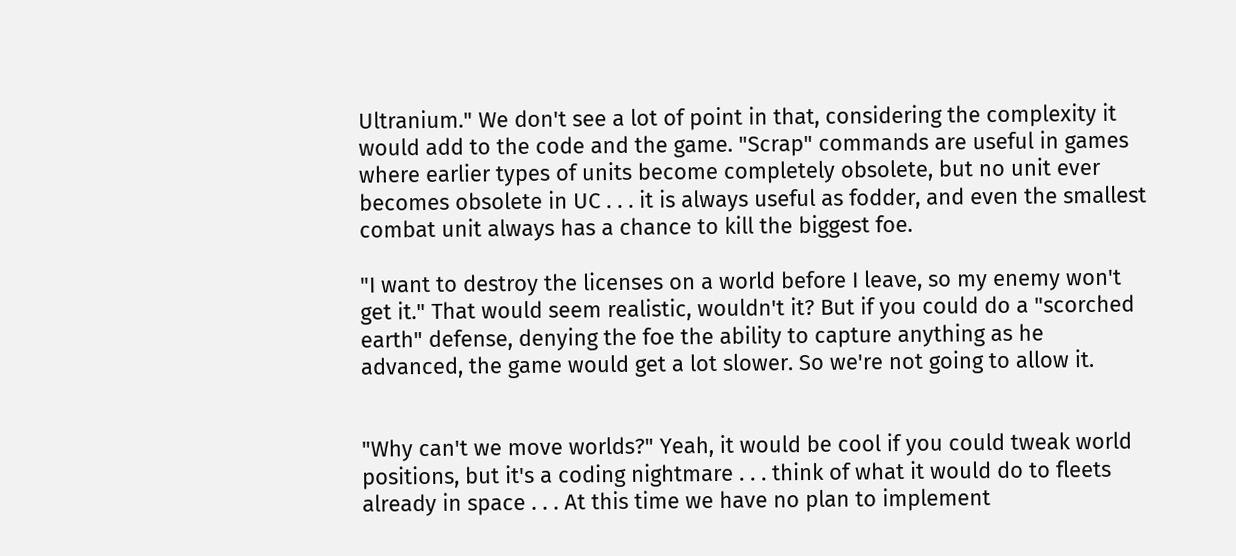Ultranium." We don't see a lot of point in that, considering the complexity it would add to the code and the game. "Scrap" commands are useful in games where earlier types of units become completely obsolete, but no unit ever becomes obsolete in UC . . . it is always useful as fodder, and even the smallest combat unit always has a chance to kill the biggest foe.

"I want to destroy the licenses on a world before I leave, so my enemy won't get it." That would seem realistic, wouldn't it? But if you could do a "scorched earth" defense, denying the foe the ability to capture anything as he advanced, the game would get a lot slower. So we're not going to allow it.


"Why can't we move worlds?" Yeah, it would be cool if you could tweak world positions, but it's a coding nightmare . . . think of what it would do to fleets already in space . . . At this time we have no plan to implement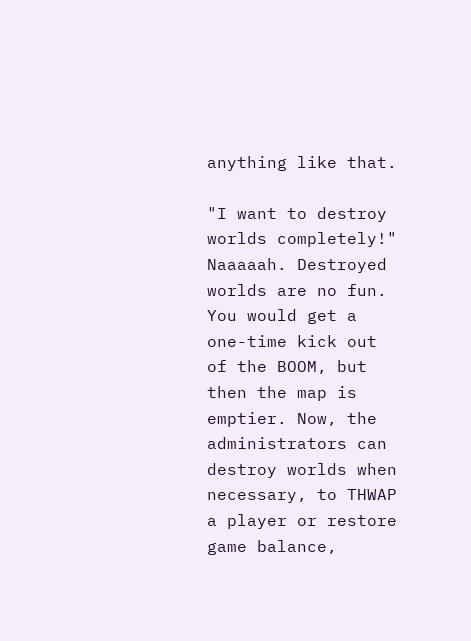anything like that.

"I want to destroy worlds completely!" Naaaaah. Destroyed worlds are no fun. You would get a one-time kick out of the BOOM, but then the map is emptier. Now, the administrators can destroy worlds when necessary, to THWAP a player or restore game balance,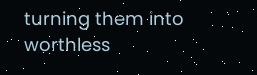turning them into worthless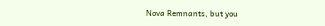Nova Remnants, but you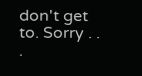don't get to. Sorry . . .